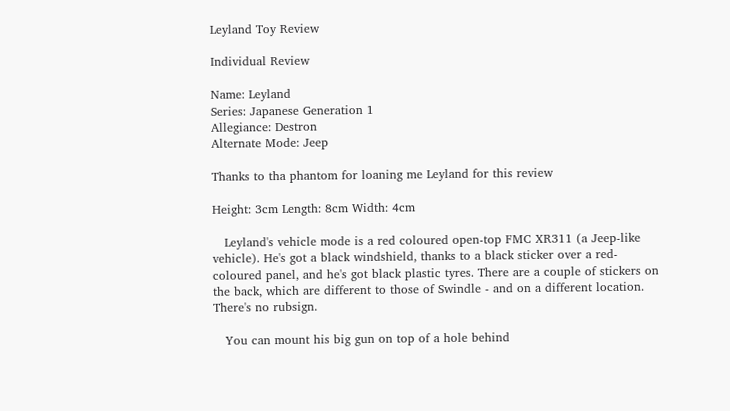Leyland Toy Review

Individual Review

Name: Leyland
Series: Japanese Generation 1
Allegiance: Destron
Alternate Mode: Jeep

Thanks to tha phantom for loaning me Leyland for this review

Height: 3cm Length: 8cm Width: 4cm

   Leyland's vehicle mode is a red coloured open-top FMC XR311 (a Jeep-like vehicle). He's got a black windshield, thanks to a black sticker over a red-coloured panel, and he's got black plastic tyres. There are a couple of stickers on the back, which are different to those of Swindle - and on a different location. There's no rubsign.

   You can mount his big gun on top of a hole behind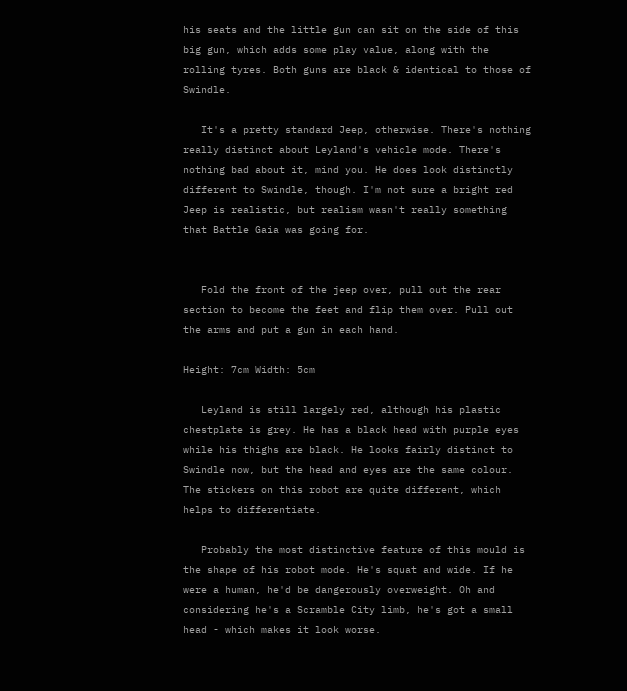his seats and the little gun can sit on the side of this big gun, which adds some play value, along with the rolling tyres. Both guns are black & identical to those of Swindle.

   It's a pretty standard Jeep, otherwise. There's nothing really distinct about Leyland's vehicle mode. There's nothing bad about it, mind you. He does look distinctly different to Swindle, though. I'm not sure a bright red Jeep is realistic, but realism wasn't really something that Battle Gaia was going for.


   Fold the front of the jeep over, pull out the rear section to become the feet and flip them over. Pull out the arms and put a gun in each hand.

Height: 7cm Width: 5cm

   Leyland is still largely red, although his plastic chestplate is grey. He has a black head with purple eyes while his thighs are black. He looks fairly distinct to Swindle now, but the head and eyes are the same colour. The stickers on this robot are quite different, which helps to differentiate.

   Probably the most distinctive feature of this mould is the shape of his robot mode. He's squat and wide. If he were a human, he'd be dangerously overweight. Oh and considering he's a Scramble City limb, he's got a small head - which makes it look worse.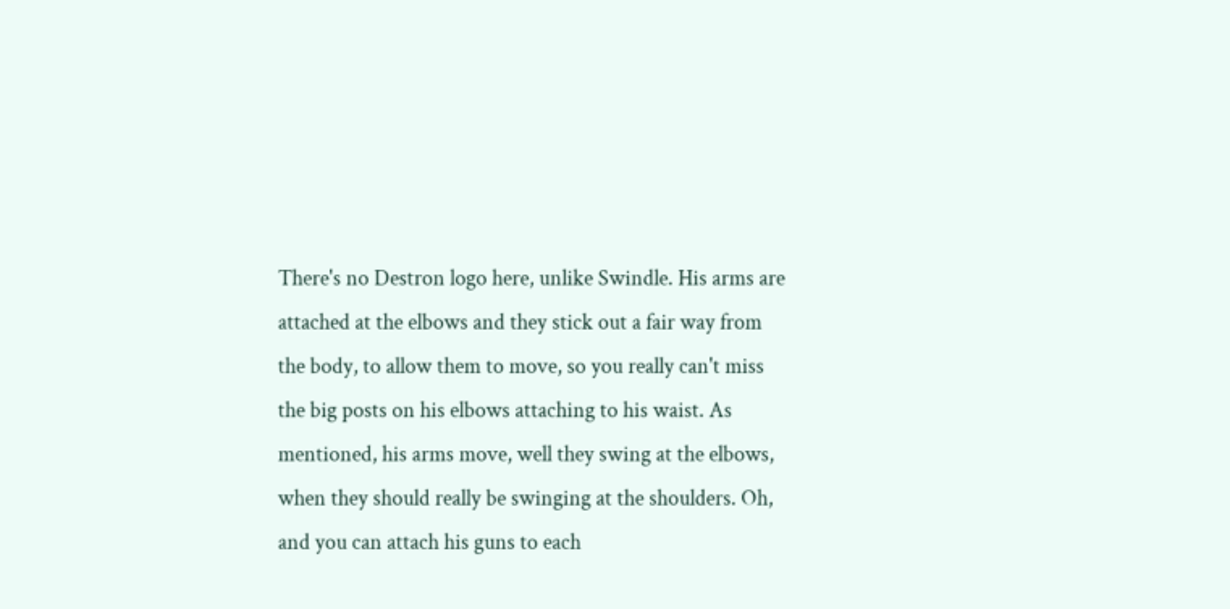There's no Destron logo here, unlike Swindle. His arms are attached at the elbows and they stick out a fair way from the body, to allow them to move, so you really can't miss the big posts on his elbows attaching to his waist. As mentioned, his arms move, well they swing at the elbows, when they should really be swinging at the shoulders. Oh, and you can attach his guns to each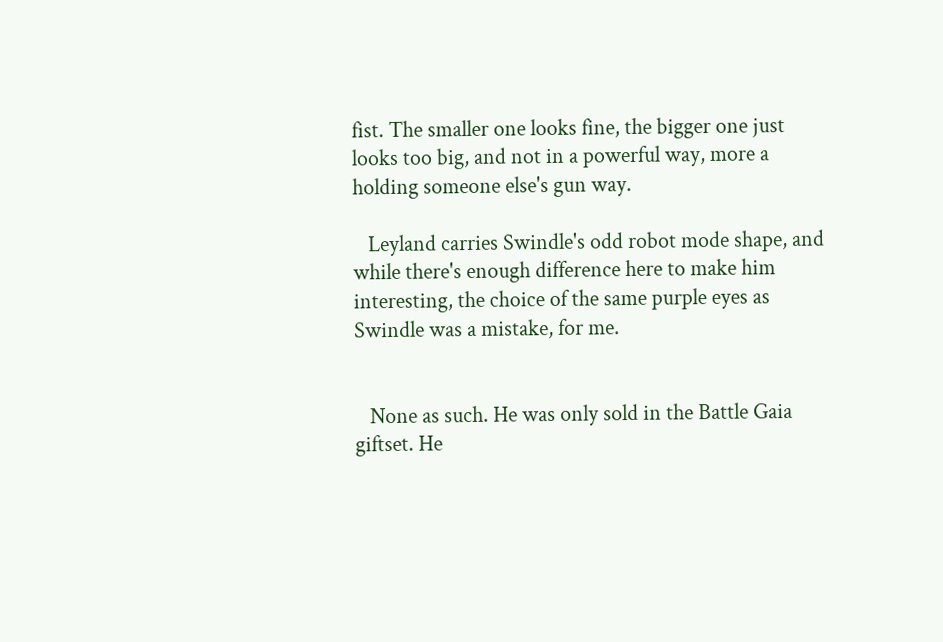fist. The smaller one looks fine, the bigger one just looks too big, and not in a powerful way, more a holding someone else's gun way.

   Leyland carries Swindle's odd robot mode shape, and while there's enough difference here to make him interesting, the choice of the same purple eyes as Swindle was a mistake, for me.


   None as such. He was only sold in the Battle Gaia giftset. He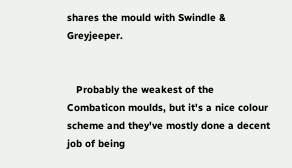shares the mould with Swindle & Greyjeeper.


   Probably the weakest of the Combaticon moulds, but it's a nice colour scheme and they've mostly done a decent job of being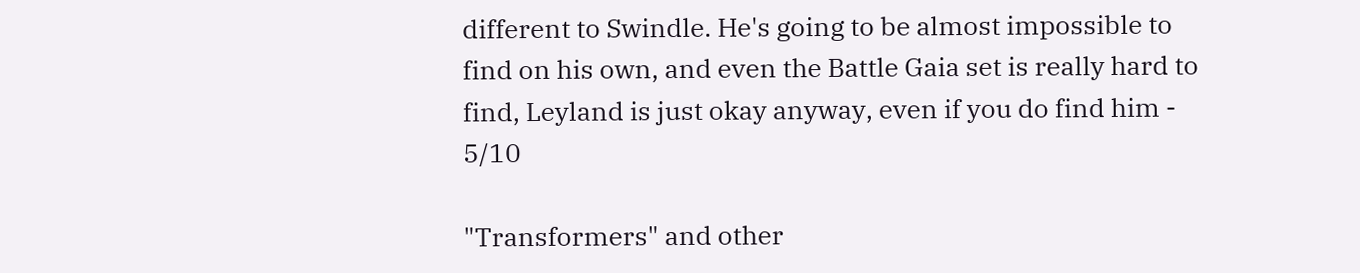different to Swindle. He's going to be almost impossible to find on his own, and even the Battle Gaia set is really hard to find, Leyland is just okay anyway, even if you do find him - 5/10

"Transformers" and other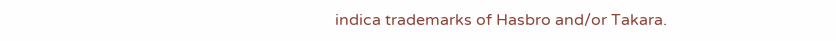indica trademarks of Hasbro and/or Takara.